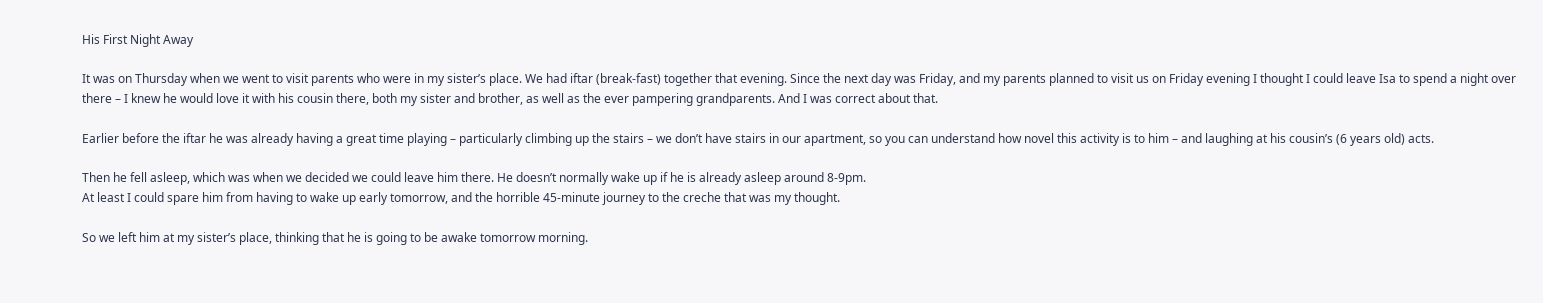His First Night Away

It was on Thursday when we went to visit parents who were in my sister’s place. We had iftar (break-fast) together that evening. Since the next day was Friday, and my parents planned to visit us on Friday evening I thought I could leave Isa to spend a night over there – I knew he would love it with his cousin there, both my sister and brother, as well as the ever pampering grandparents. And I was correct about that.

Earlier before the iftar he was already having a great time playing – particularly climbing up the stairs – we don’t have stairs in our apartment, so you can understand how novel this activity is to him – and laughing at his cousin’s (6 years old) acts.

Then he fell asleep, which was when we decided we could leave him there. He doesn’t normally wake up if he is already asleep around 8-9pm.
At least I could spare him from having to wake up early tomorrow, and the horrible 45-minute journey to the creche that was my thought.

So we left him at my sister’s place, thinking that he is going to be awake tomorrow morning.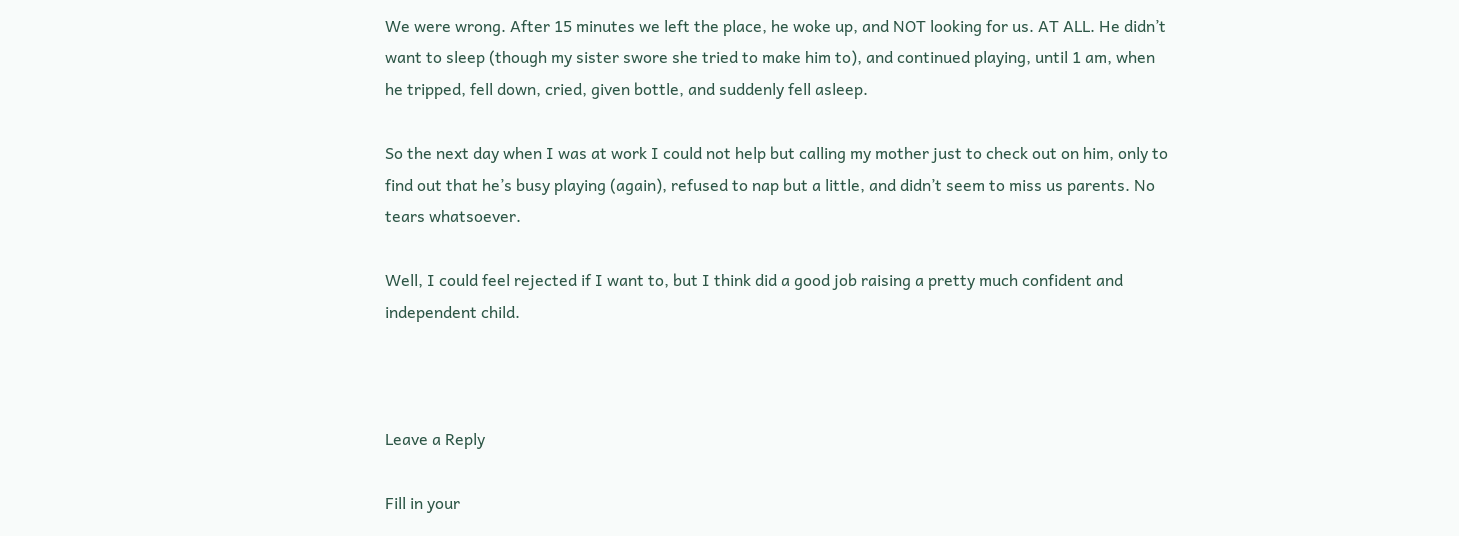We were wrong. After 15 minutes we left the place, he woke up, and NOT looking for us. AT ALL. He didn’t want to sleep (though my sister swore she tried to make him to), and continued playing, until 1 am, when he tripped, fell down, cried, given bottle, and suddenly fell asleep.

So the next day when I was at work I could not help but calling my mother just to check out on him, only to find out that he’s busy playing (again), refused to nap but a little, and didn’t seem to miss us parents. No tears whatsoever.

Well, I could feel rejected if I want to, but I think did a good job raising a pretty much confident and independent child.



Leave a Reply

Fill in your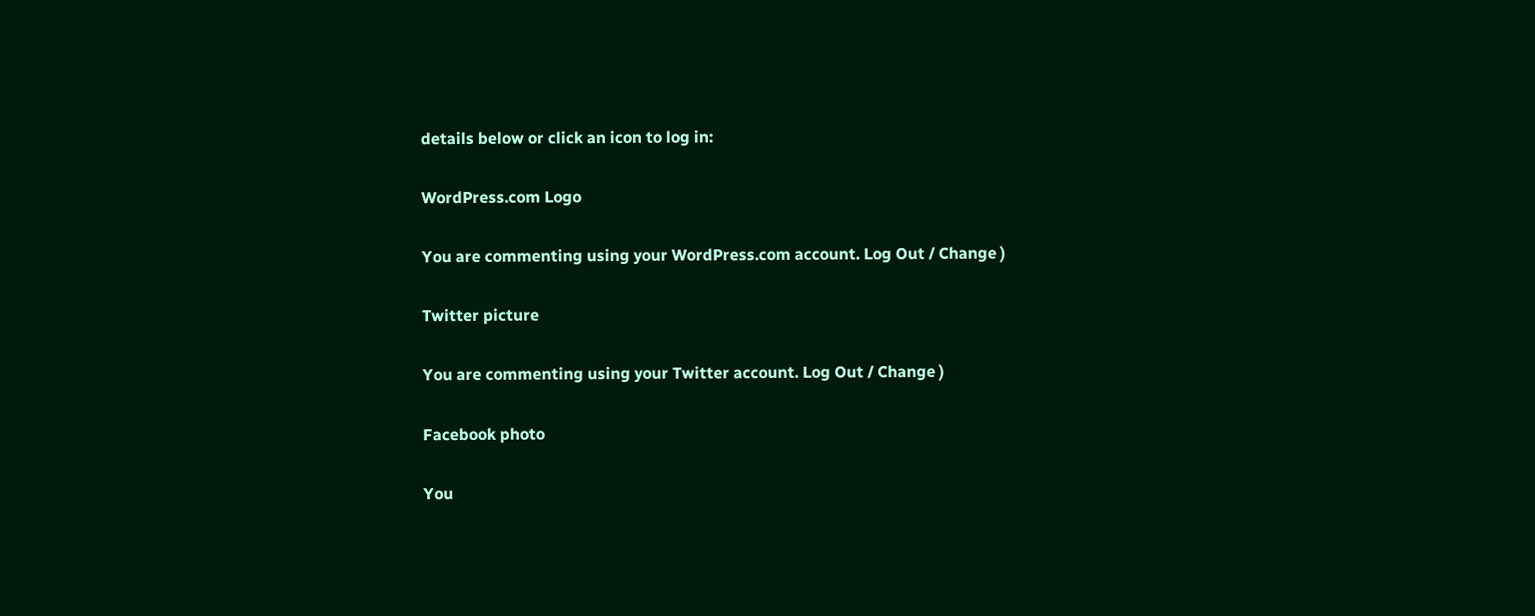details below or click an icon to log in:

WordPress.com Logo

You are commenting using your WordPress.com account. Log Out / Change )

Twitter picture

You are commenting using your Twitter account. Log Out / Change )

Facebook photo

You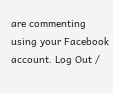are commenting using your Facebook account. Log Out /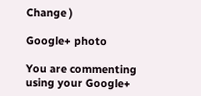Change )

Google+ photo

You are commenting using your Google+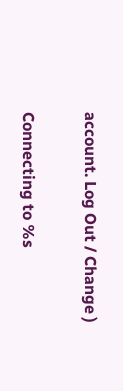account. Log Out / Change )

Connecting to %s